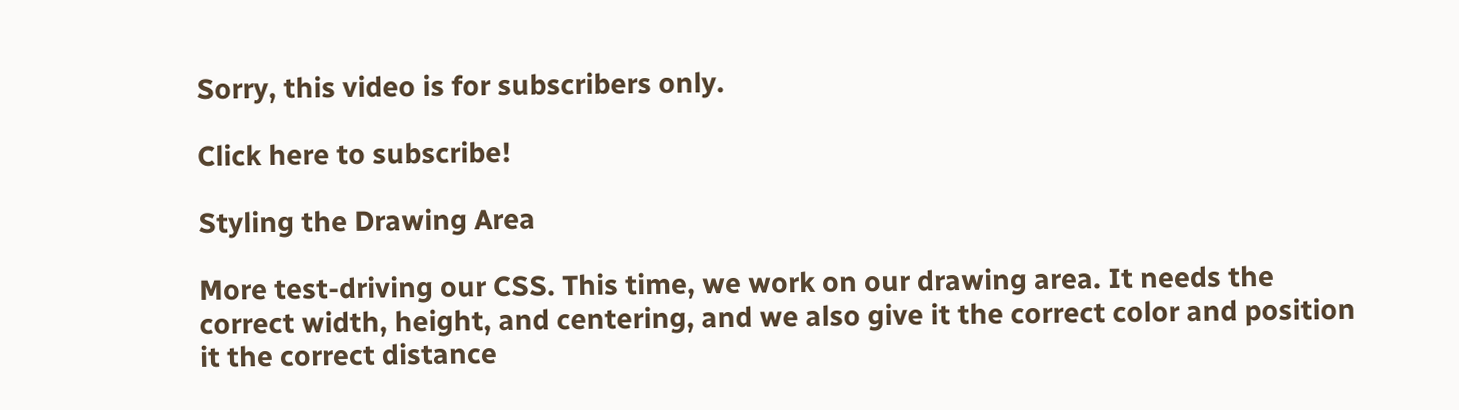Sorry, this video is for subscribers only.

Click here to subscribe!

Styling the Drawing Area

More test-driving our CSS. This time, we work on our drawing area. It needs the correct width, height, and centering, and we also give it the correct color and position it the correct distance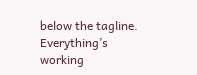below the tagline. Everything’s working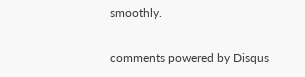smoothly.

comments powered by Disqus